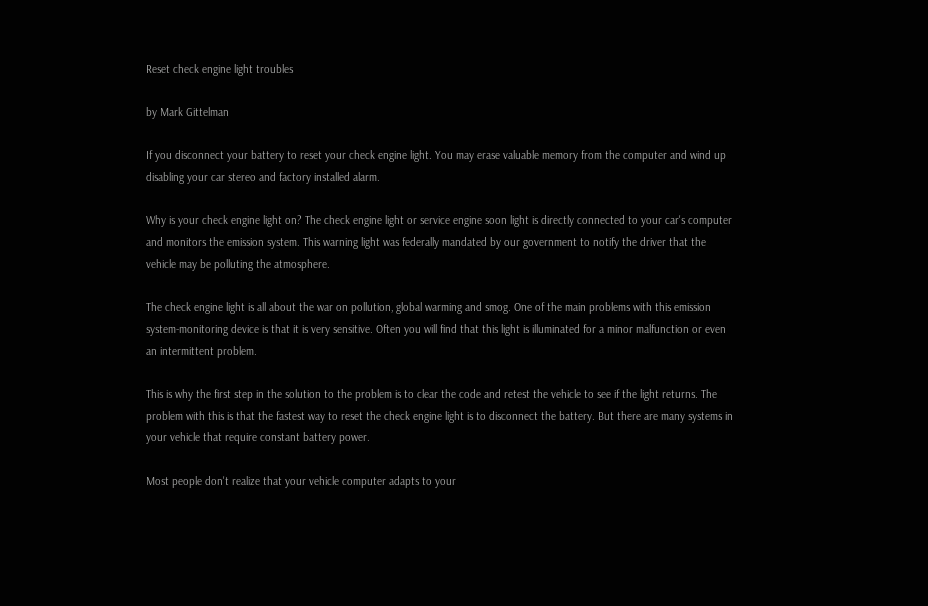Reset check engine light troubles

by Mark Gittelman

If you disconnect your battery to reset your check engine light. You may erase valuable memory from the computer and wind up disabling your car stereo and factory installed alarm.

Why is your check engine light on? The check engine light or service engine soon light is directly connected to your car's computer and monitors the emission system. This warning light was federally mandated by our government to notify the driver that the vehicle may be polluting the atmosphere.

The check engine light is all about the war on pollution, global warming and smog. One of the main problems with this emission system-monitoring device is that it is very sensitive. Often you will find that this light is illuminated for a minor malfunction or even an intermittent problem.

This is why the first step in the solution to the problem is to clear the code and retest the vehicle to see if the light returns. The problem with this is that the fastest way to reset the check engine light is to disconnect the battery. But there are many systems in your vehicle that require constant battery power.

Most people don't realize that your vehicle computer adapts to your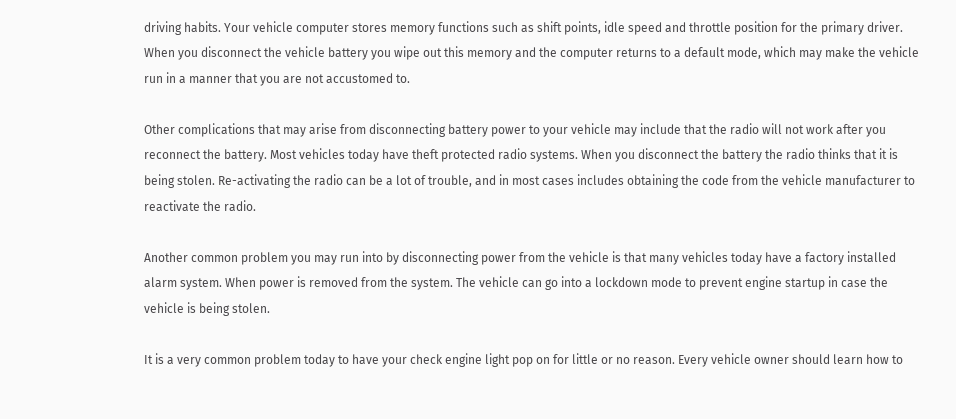driving habits. Your vehicle computer stores memory functions such as shift points, idle speed and throttle position for the primary driver. When you disconnect the vehicle battery you wipe out this memory and the computer returns to a default mode, which may make the vehicle run in a manner that you are not accustomed to.

Other complications that may arise from disconnecting battery power to your vehicle may include that the radio will not work after you reconnect the battery. Most vehicles today have theft protected radio systems. When you disconnect the battery the radio thinks that it is being stolen. Re-activating the radio can be a lot of trouble, and in most cases includes obtaining the code from the vehicle manufacturer to reactivate the radio.

Another common problem you may run into by disconnecting power from the vehicle is that many vehicles today have a factory installed alarm system. When power is removed from the system. The vehicle can go into a lockdown mode to prevent engine startup in case the vehicle is being stolen.

It is a very common problem today to have your check engine light pop on for little or no reason. Every vehicle owner should learn how to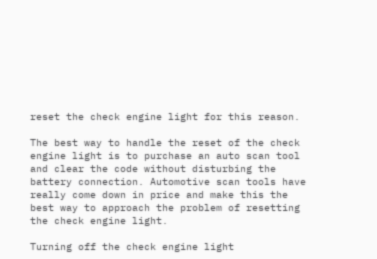reset the check engine light for this reason.

The best way to handle the reset of the check engine light is to purchase an auto scan tool and clear the code without disturbing the battery connection. Automotive scan tools have really come down in price and make this the best way to approach the problem of resetting the check engine light.

Turning off the check engine light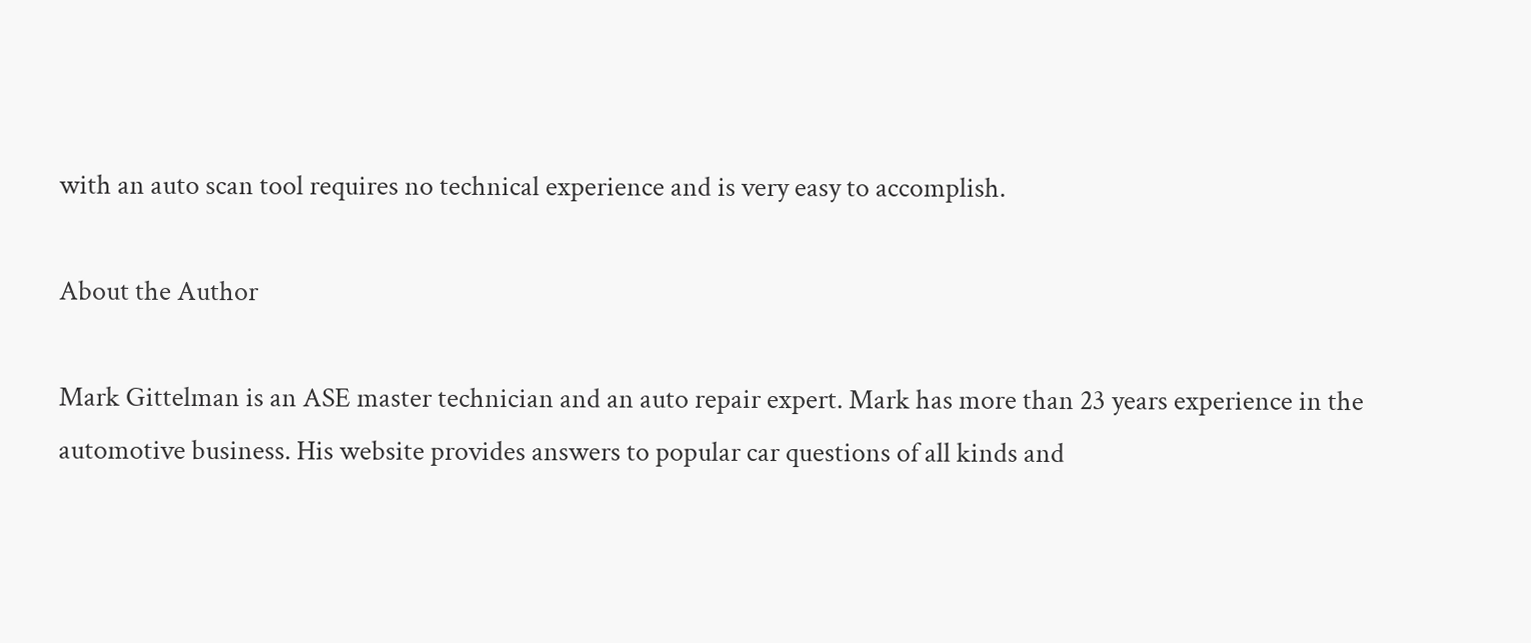with an auto scan tool requires no technical experience and is very easy to accomplish.

About the Author

Mark Gittelman is an ASE master technician and an auto repair expert. Mark has more than 23 years experience in the automotive business. His website provides answers to popular car questions of all kinds and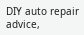DIY auto repair advice,